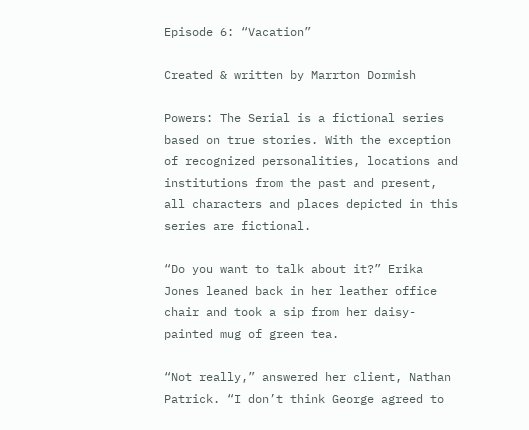Episode 6: “Vacation”

Created & written by Marrton Dormish

Powers: The Serial is a fictional series based on true stories. With the exception of recognized personalities, locations and institutions from the past and present, all characters and places depicted in this series are fictional.

“Do you want to talk about it?” Erika Jones leaned back in her leather office chair and took a sip from her daisy-painted mug of green tea.

“Not really,” answered her client, Nathan Patrick. “I don’t think George agreed to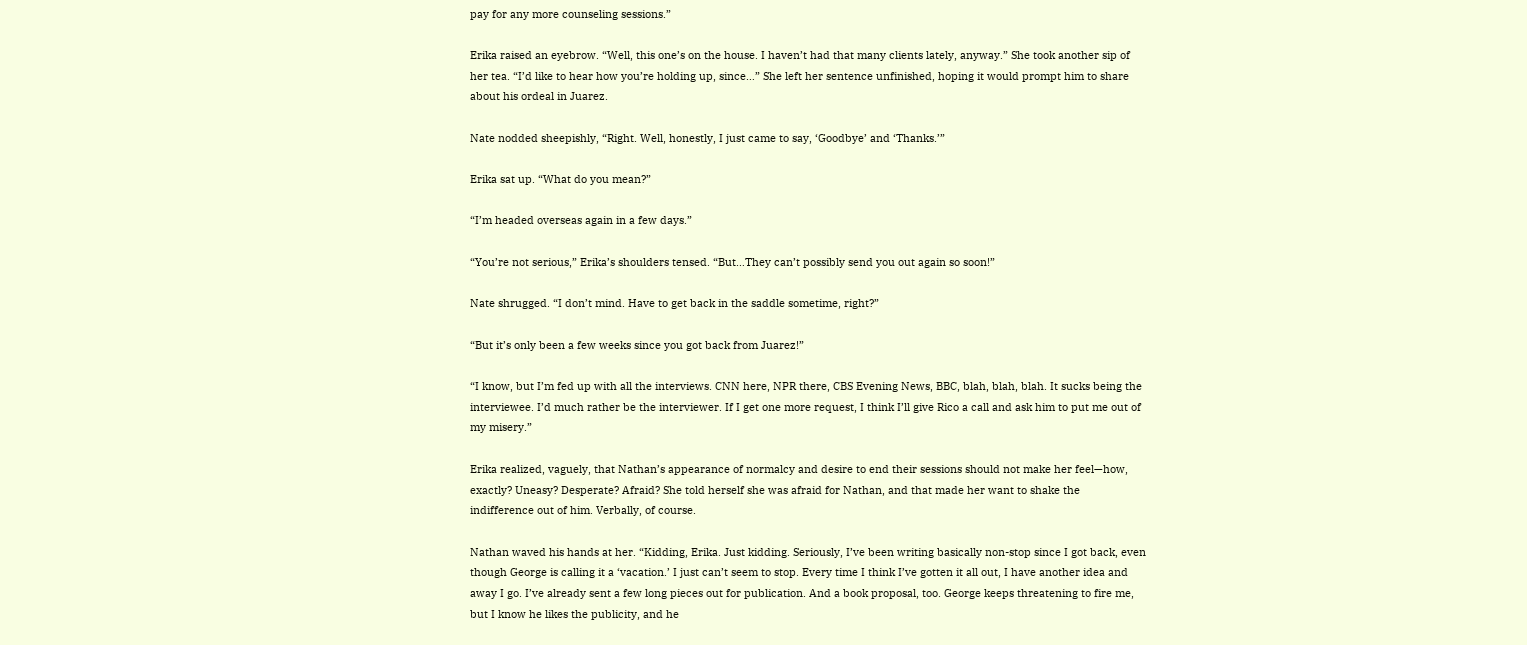pay for any more counseling sessions.”

Erika raised an eyebrow. “Well, this one’s on the house. I haven’t had that many clients lately, anyway.” She took another sip of her tea. “I’d like to hear how you’re holding up, since…” She left her sentence unfinished, hoping it would prompt him to share about his ordeal in Juarez.

Nate nodded sheepishly, “Right. Well, honestly, I just came to say, ‘Goodbye’ and ‘Thanks.’”

Erika sat up. “What do you mean?”

“I’m headed overseas again in a few days.”

“You’re not serious,” Erika’s shoulders tensed. “But…They can’t possibly send you out again so soon!”

Nate shrugged. “I don’t mind. Have to get back in the saddle sometime, right?”

“But it’s only been a few weeks since you got back from Juarez!”

“I know, but I’m fed up with all the interviews. CNN here, NPR there, CBS Evening News, BBC, blah, blah, blah. It sucks being the interviewee. I’d much rather be the interviewer. If I get one more request, I think I’ll give Rico a call and ask him to put me out of my misery.”

Erika realized, vaguely, that Nathan’s appearance of normalcy and desire to end their sessions should not make her feel—how, exactly? Uneasy? Desperate? Afraid? She told herself she was afraid for Nathan, and that made her want to shake the indifference out of him. Verbally, of course.

Nathan waved his hands at her. “Kidding, Erika. Just kidding. Seriously, I’ve been writing basically non-stop since I got back, even though George is calling it a ‘vacation.’ I just can’t seem to stop. Every time I think I’ve gotten it all out, I have another idea and away I go. I’ve already sent a few long pieces out for publication. And a book proposal, too. George keeps threatening to fire me, but I know he likes the publicity, and he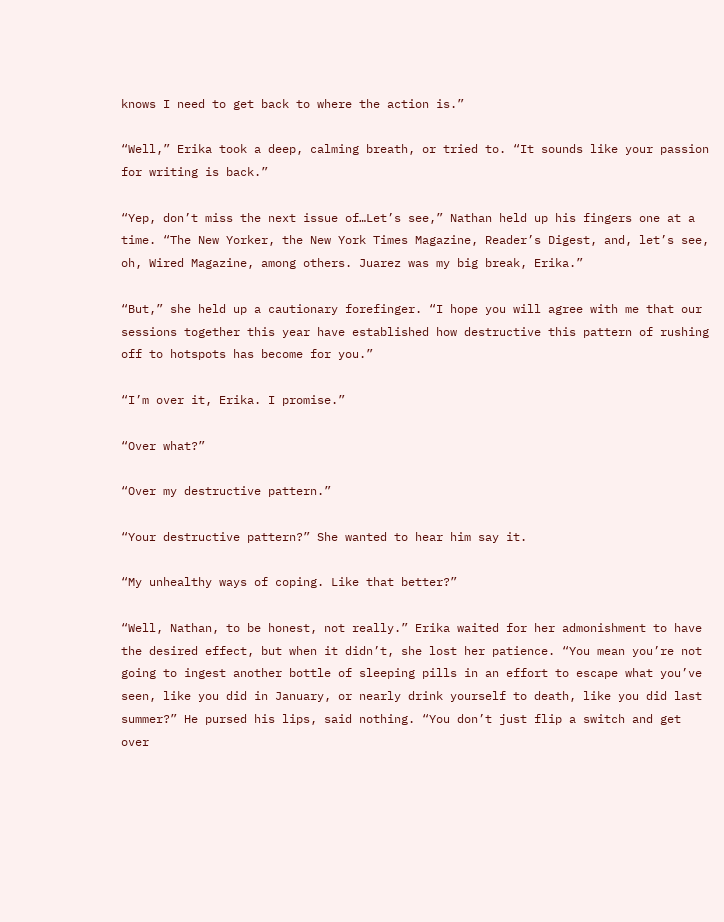knows I need to get back to where the action is.”

“Well,” Erika took a deep, calming breath, or tried to. “It sounds like your passion for writing is back.”

“Yep, don’t miss the next issue of…Let’s see,” Nathan held up his fingers one at a time. “The New Yorker, the New York Times Magazine, Reader’s Digest, and, let’s see, oh, Wired Magazine, among others. Juarez was my big break, Erika.”

“But,” she held up a cautionary forefinger. “I hope you will agree with me that our sessions together this year have established how destructive this pattern of rushing off to hotspots has become for you.”

“I’m over it, Erika. I promise.”

“Over what?”

“Over my destructive pattern.”

“Your destructive pattern?” She wanted to hear him say it.

“My unhealthy ways of coping. Like that better?”

“Well, Nathan, to be honest, not really.” Erika waited for her admonishment to have the desired effect, but when it didn’t, she lost her patience. “You mean you’re not going to ingest another bottle of sleeping pills in an effort to escape what you’ve seen, like you did in January, or nearly drink yourself to death, like you did last summer?” He pursed his lips, said nothing. “You don’t just flip a switch and get over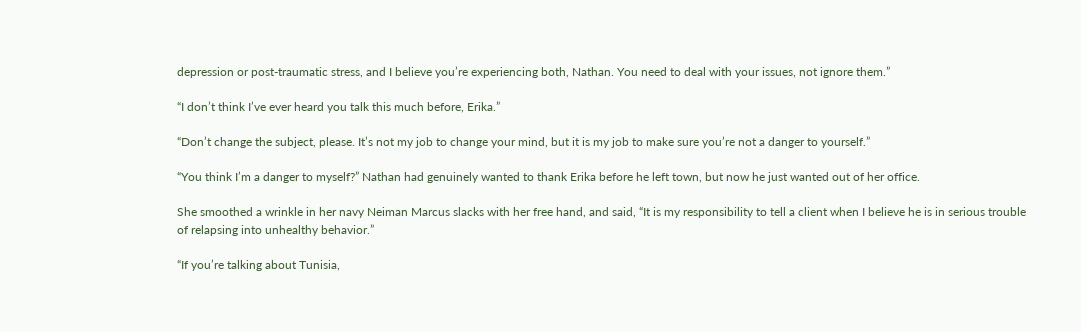depression or post-traumatic stress, and I believe you’re experiencing both, Nathan. You need to deal with your issues, not ignore them.”

“I don’t think I’ve ever heard you talk this much before, Erika.”

“Don’t change the subject, please. It’s not my job to change your mind, but it is my job to make sure you’re not a danger to yourself.”

“You think I’m a danger to myself?” Nathan had genuinely wanted to thank Erika before he left town, but now he just wanted out of her office.

She smoothed a wrinkle in her navy Neiman Marcus slacks with her free hand, and said, “It is my responsibility to tell a client when I believe he is in serious trouble of relapsing into unhealthy behavior.”

“If you’re talking about Tunisia,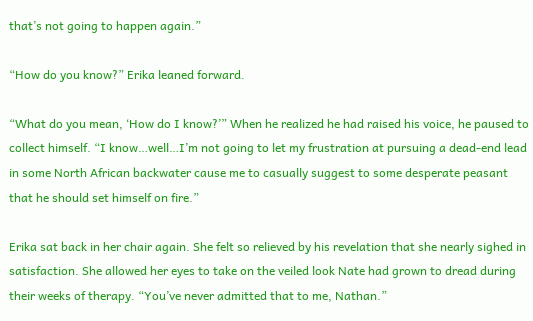that’s not going to happen again.”

“How do you know?” Erika leaned forward.

“What do you mean, ‘How do I know?’” When he realized he had raised his voice, he paused to collect himself. “I know…well…I’m not going to let my frustration at pursuing a dead-end lead in some North African backwater cause me to casually suggest to some desperate peasant that he should set himself on fire.”

Erika sat back in her chair again. She felt so relieved by his revelation that she nearly sighed in satisfaction. She allowed her eyes to take on the veiled look Nate had grown to dread during their weeks of therapy. “You’ve never admitted that to me, Nathan.”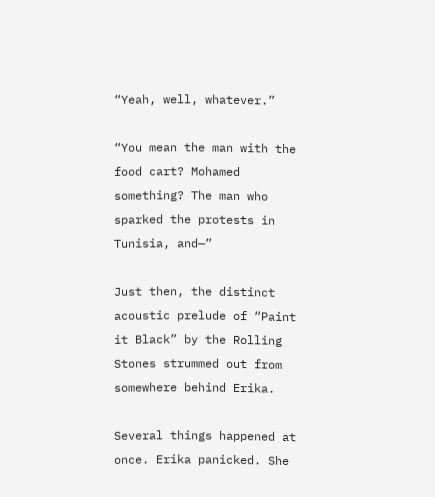“Yeah, well, whatever.”

“You mean the man with the food cart? Mohamed something? The man who sparked the protests in Tunisia, and—”

Just then, the distinct acoustic prelude of “Paint it Black” by the Rolling Stones strummed out from somewhere behind Erika.

Several things happened at once. Erika panicked. She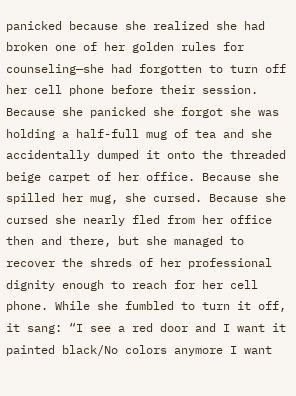panicked because she realized she had broken one of her golden rules for counseling—she had forgotten to turn off her cell phone before their session. Because she panicked she forgot she was holding a half-full mug of tea and she accidentally dumped it onto the threaded beige carpet of her office. Because she spilled her mug, she cursed. Because she cursed she nearly fled from her office then and there, but she managed to recover the shreds of her professional dignity enough to reach for her cell phone. While she fumbled to turn it off, it sang: “I see a red door and I want it painted black/No colors anymore I want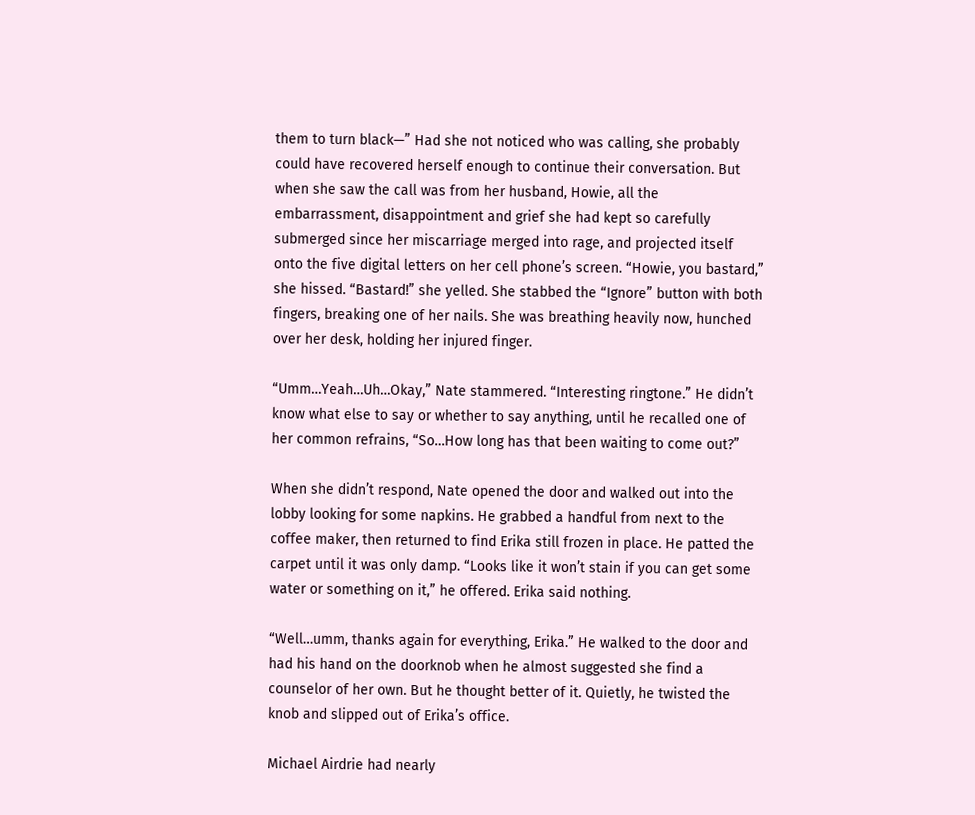them to turn black—” Had she not noticed who was calling, she probably could have recovered herself enough to continue their conversation. But when she saw the call was from her husband, Howie, all the embarrassment, disappointment and grief she had kept so carefully submerged since her miscarriage merged into rage, and projected itself onto the five digital letters on her cell phone’s screen. “Howie, you bastard,” she hissed. “Bastard!” she yelled. She stabbed the “Ignore” button with both fingers, breaking one of her nails. She was breathing heavily now, hunched over her desk, holding her injured finger.

“Umm…Yeah…Uh…Okay,” Nate stammered. “Interesting ringtone.” He didn’t know what else to say or whether to say anything, until he recalled one of her common refrains, “So…How long has that been waiting to come out?”

When she didn’t respond, Nate opened the door and walked out into the lobby looking for some napkins. He grabbed a handful from next to the coffee maker, then returned to find Erika still frozen in place. He patted the carpet until it was only damp. “Looks like it won’t stain if you can get some water or something on it,” he offered. Erika said nothing.

“Well…umm, thanks again for everything, Erika.” He walked to the door and had his hand on the doorknob when he almost suggested she find a counselor of her own. But he thought better of it. Quietly, he twisted the knob and slipped out of Erika’s office.

Michael Airdrie had nearly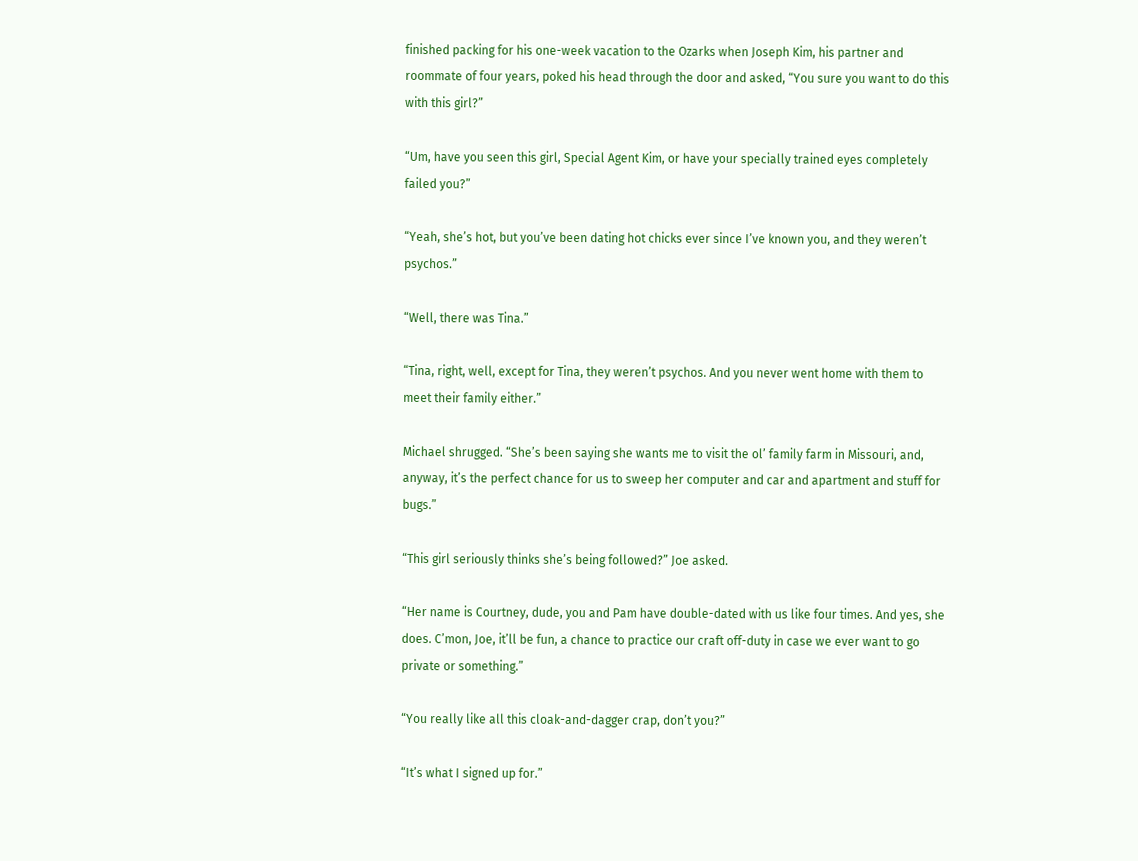finished packing for his one-week vacation to the Ozarks when Joseph Kim, his partner and roommate of four years, poked his head through the door and asked, “You sure you want to do this with this girl?”

“Um, have you seen this girl, Special Agent Kim, or have your specially trained eyes completely failed you?”

“Yeah, she’s hot, but you’ve been dating hot chicks ever since I’ve known you, and they weren’t psychos.”

“Well, there was Tina.”

“Tina, right, well, except for Tina, they weren’t psychos. And you never went home with them to meet their family either.”

Michael shrugged. “She’s been saying she wants me to visit the ol’ family farm in Missouri, and, anyway, it’s the perfect chance for us to sweep her computer and car and apartment and stuff for bugs.”

“This girl seriously thinks she’s being followed?” Joe asked.

“Her name is Courtney, dude, you and Pam have double-dated with us like four times. And yes, she does. C’mon, Joe, it’ll be fun, a chance to practice our craft off-duty in case we ever want to go private or something.”

“You really like all this cloak-and-dagger crap, don’t you?”

“It’s what I signed up for.”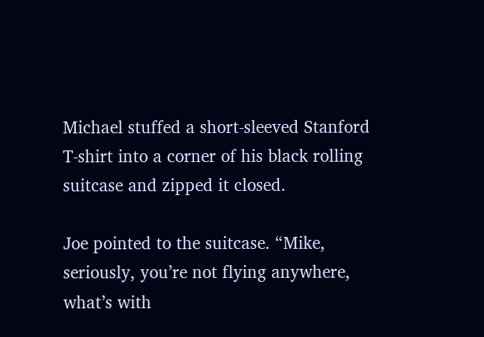Michael stuffed a short-sleeved Stanford T-shirt into a corner of his black rolling suitcase and zipped it closed.

Joe pointed to the suitcase. “Mike, seriously, you’re not flying anywhere, what’s with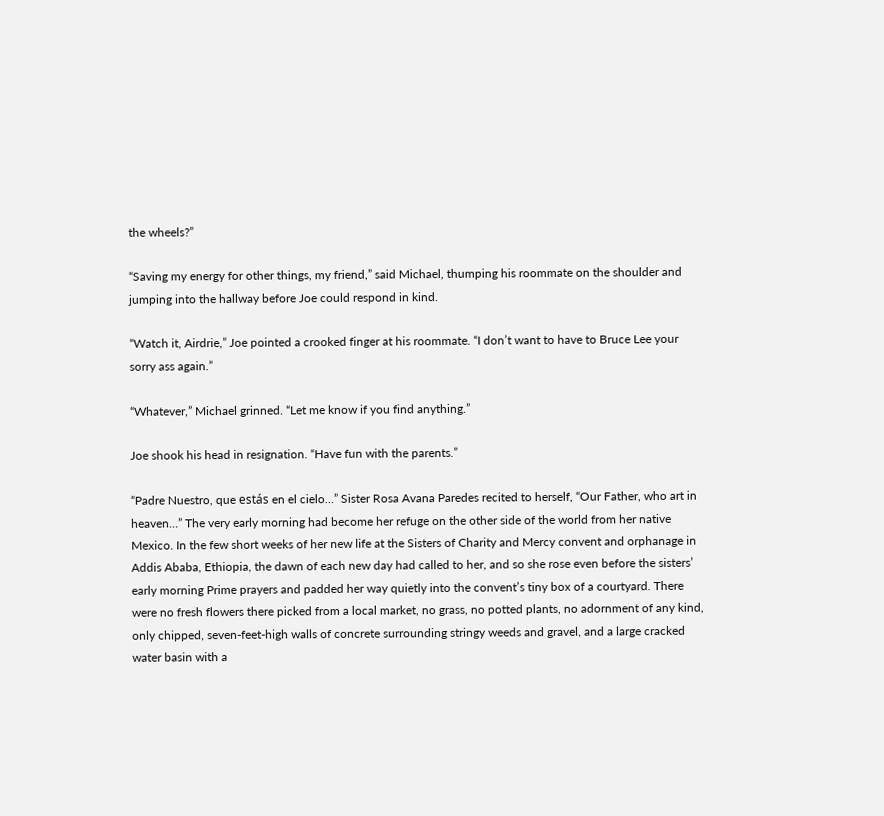the wheels?”

“Saving my energy for other things, my friend,” said Michael, thumping his roommate on the shoulder and jumping into the hallway before Joe could respond in kind.

“Watch it, Airdrie,” Joe pointed a crooked finger at his roommate. “I don’t want to have to Bruce Lee your sorry ass again.”

“Whatever,” Michael grinned. “Let me know if you find anything.”

Joe shook his head in resignation. “Have fun with the parents.”

“Padre Nuestro, que estás en el cielo…” Sister Rosa Avana Paredes recited to herself, “Our Father, who art in heaven…” The very early morning had become her refuge on the other side of the world from her native Mexico. In the few short weeks of her new life at the Sisters of Charity and Mercy convent and orphanage in Addis Ababa, Ethiopia, the dawn of each new day had called to her, and so she rose even before the sisters’ early morning Prime prayers and padded her way quietly into the convent’s tiny box of a courtyard. There were no fresh flowers there picked from a local market, no grass, no potted plants, no adornment of any kind, only chipped, seven-feet-high walls of concrete surrounding stringy weeds and gravel, and a large cracked water basin with a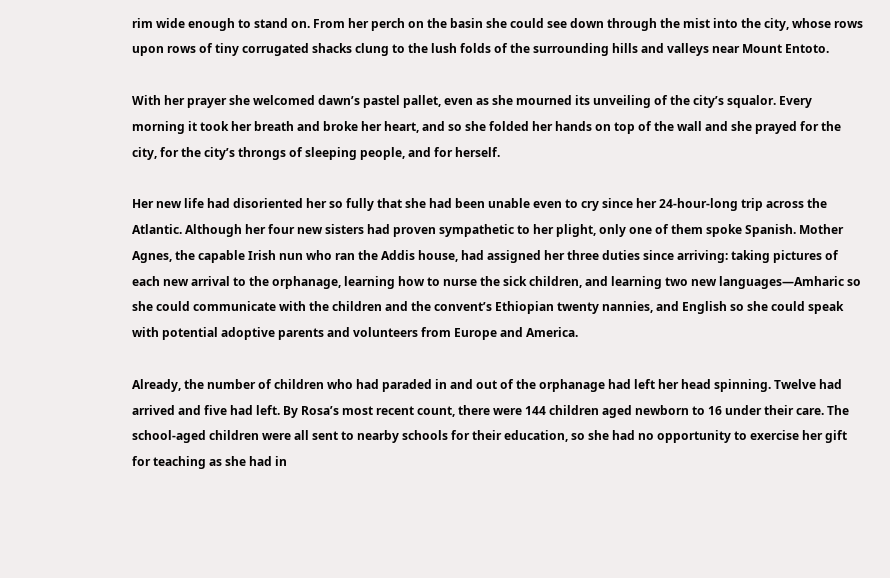rim wide enough to stand on. From her perch on the basin she could see down through the mist into the city, whose rows upon rows of tiny corrugated shacks clung to the lush folds of the surrounding hills and valleys near Mount Entoto.

With her prayer she welcomed dawn’s pastel pallet, even as she mourned its unveiling of the city’s squalor. Every morning it took her breath and broke her heart, and so she folded her hands on top of the wall and she prayed for the city, for the city’s throngs of sleeping people, and for herself.

Her new life had disoriented her so fully that she had been unable even to cry since her 24-hour-long trip across the Atlantic. Although her four new sisters had proven sympathetic to her plight, only one of them spoke Spanish. Mother Agnes, the capable Irish nun who ran the Addis house, had assigned her three duties since arriving: taking pictures of each new arrival to the orphanage, learning how to nurse the sick children, and learning two new languages—Amharic so she could communicate with the children and the convent’s Ethiopian twenty nannies, and English so she could speak with potential adoptive parents and volunteers from Europe and America.

Already, the number of children who had paraded in and out of the orphanage had left her head spinning. Twelve had arrived and five had left. By Rosa’s most recent count, there were 144 children aged newborn to 16 under their care. The school-aged children were all sent to nearby schools for their education, so she had no opportunity to exercise her gift for teaching as she had in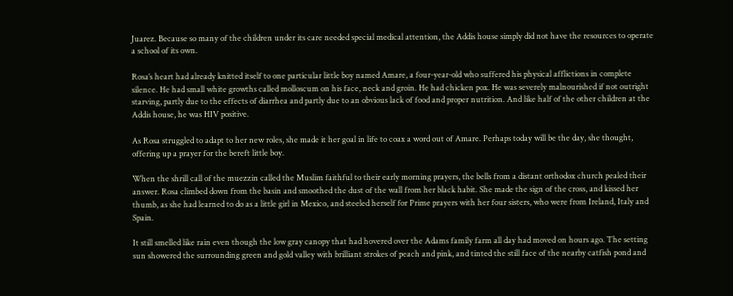Juarez. Because so many of the children under its care needed special medical attention, the Addis house simply did not have the resources to operate a school of its own.

Rosa’s heart had already knitted itself to one particular little boy named Amare, a four-year-old who suffered his physical afflictions in complete silence. He had small white growths called molloscum on his face, neck and groin. He had chicken pox. He was severely malnourished if not outright starving, partly due to the effects of diarrhea and partly due to an obvious lack of food and proper nutrition. And like half of the other children at the Addis house, he was HIV positive.

As Rosa struggled to adapt to her new roles, she made it her goal in life to coax a word out of Amare. Perhaps today will be the day, she thought, offering up a prayer for the bereft little boy.

When the shrill call of the muezzin called the Muslim faithful to their early morning prayers, the bells from a distant orthodox church pealed their answer. Rosa climbed down from the basin and smoothed the dust of the wall from her black habit. She made the sign of the cross, and kissed her thumb, as she had learned to do as a little girl in Mexico, and steeled herself for Prime prayers with her four sisters, who were from Ireland, Italy and Spain.

It still smelled like rain even though the low gray canopy that had hovered over the Adams family farm all day had moved on hours ago. The setting sun showered the surrounding green and gold valley with brilliant strokes of peach and pink, and tinted the still face of the nearby catfish pond and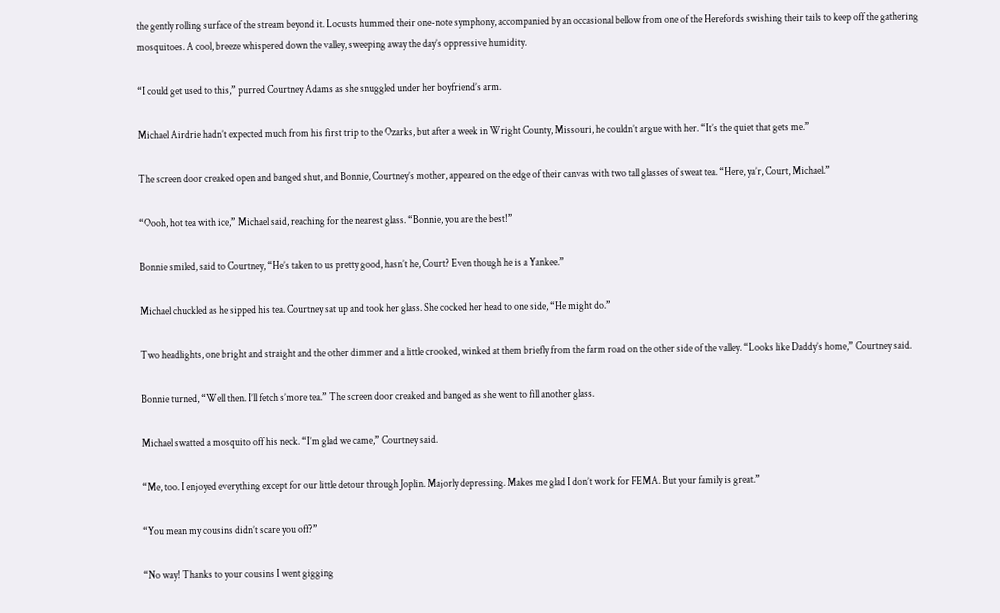the gently rolling surface of the stream beyond it. Locusts hummed their one-note symphony, accompanied by an occasional bellow from one of the Herefords swishing their tails to keep off the gathering mosquitoes. A cool, breeze whispered down the valley, sweeping away the day’s oppressive humidity.

“I could get used to this,” purred Courtney Adams as she snuggled under her boyfriend’s arm.

Michael Airdrie hadn’t expected much from his first trip to the Ozarks, but after a week in Wright County, Missouri, he couldn’t argue with her. “It’s the quiet that gets me.”

The screen door creaked open and banged shut, and Bonnie, Courtney’s mother, appeared on the edge of their canvas with two tall glasses of sweat tea. “Here, ya’r, Court, Michael.”

“Oooh, hot tea with ice,” Michael said, reaching for the nearest glass. “Bonnie, you are the best!”

Bonnie smiled, said to Courtney, “He’s taken to us pretty good, hasn’t he, Court? Even though he is a Yankee.”

Michael chuckled as he sipped his tea. Courtney sat up and took her glass. She cocked her head to one side, “He might do.”

Two headlights, one bright and straight and the other dimmer and a little crooked, winked at them briefly from the farm road on the other side of the valley. “Looks like Daddy’s home,” Courtney said.

Bonnie turned, “Well then. I’ll fetch s’more tea.” The screen door creaked and banged as she went to fill another glass.

Michael swatted a mosquito off his neck. “I’m glad we came,” Courtney said.

“Me, too. I enjoyed everything except for our little detour through Joplin. Majorly depressing. Makes me glad I don’t work for FEMA. But your family is great.”

“You mean my cousins didn’t scare you off?”

“No way! Thanks to your cousins I went gigging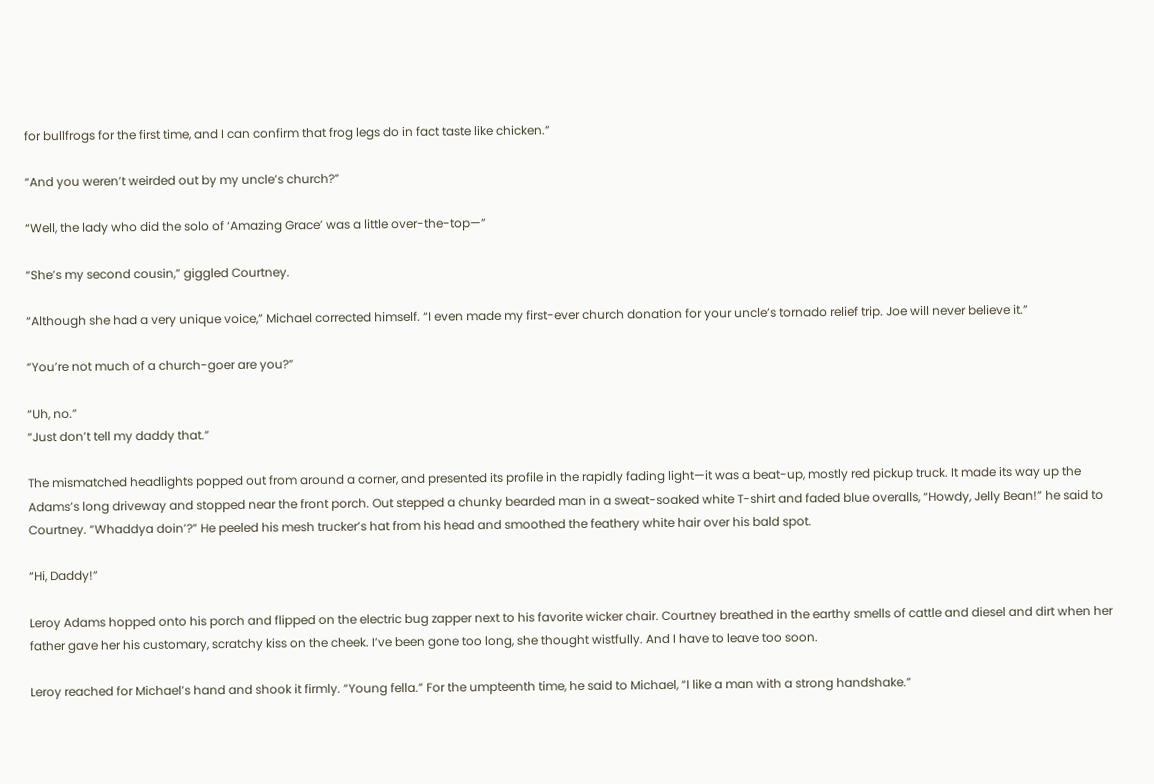for bullfrogs for the first time, and I can confirm that frog legs do in fact taste like chicken.”

“And you weren’t weirded out by my uncle’s church?”

“Well, the lady who did the solo of ‘Amazing Grace’ was a little over-the-top—”

“She’s my second cousin,” giggled Courtney.

“Although she had a very unique voice,” Michael corrected himself. “I even made my first-ever church donation for your uncle’s tornado relief trip. Joe will never believe it.”

“You’re not much of a church-goer are you?”

“Uh, no.”
“Just don’t tell my daddy that.”

The mismatched headlights popped out from around a corner, and presented its profile in the rapidly fading light—it was a beat-up, mostly red pickup truck. It made its way up the Adams’s long driveway and stopped near the front porch. Out stepped a chunky bearded man in a sweat-soaked white T-shirt and faded blue overalls, “Howdy, Jelly Bean!” he said to Courtney. “Whaddya doin’?” He peeled his mesh trucker’s hat from his head and smoothed the feathery white hair over his bald spot.

“Hi, Daddy!”

Leroy Adams hopped onto his porch and flipped on the electric bug zapper next to his favorite wicker chair. Courtney breathed in the earthy smells of cattle and diesel and dirt when her father gave her his customary, scratchy kiss on the cheek. I’ve been gone too long, she thought wistfully. And I have to leave too soon.

Leroy reached for Michael’s hand and shook it firmly. “Young fella.” For the umpteenth time, he said to Michael, “I like a man with a strong handshake.”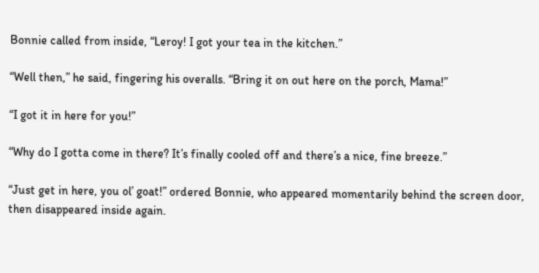Bonnie called from inside, “Leroy! I got your tea in the kitchen.”

“Well then,” he said, fingering his overalls. “Bring it on out here on the porch, Mama!”

“I got it in here for you!”

“Why do I gotta come in there? It’s finally cooled off and there’s a nice, fine breeze.”

“Just get in here, you ol’ goat!” ordered Bonnie, who appeared momentarily behind the screen door, then disappeared inside again.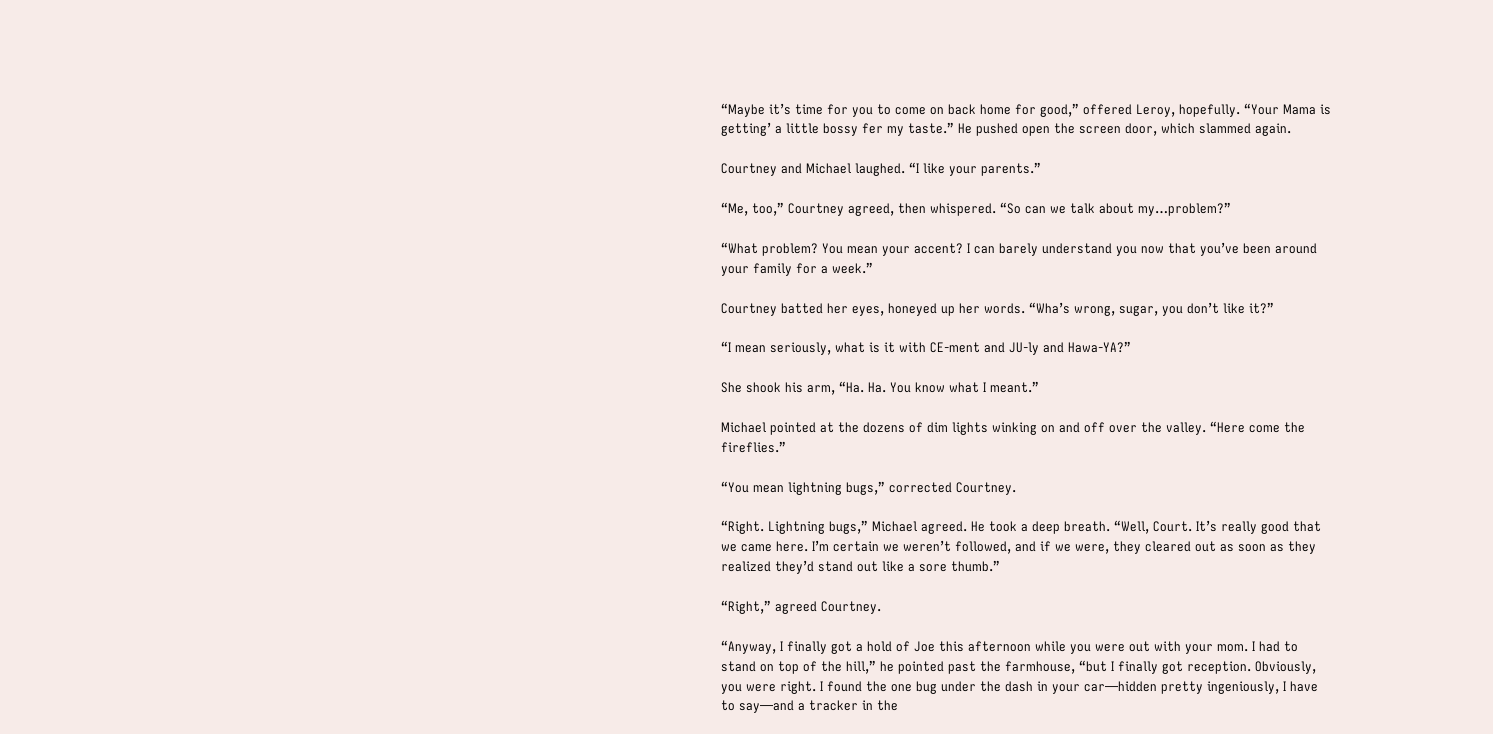“Maybe it’s time for you to come on back home for good,” offered Leroy, hopefully. “Your Mama is getting’ a little bossy fer my taste.” He pushed open the screen door, which slammed again.

Courtney and Michael laughed. “I like your parents.”

“Me, too,” Courtney agreed, then whispered. “So can we talk about my…problem?”

“What problem? You mean your accent? I can barely understand you now that you’ve been around your family for a week.”

Courtney batted her eyes, honeyed up her words. “Wha’s wrong, sugar, you don’t like it?”

“I mean seriously, what is it with CE-ment and JU-ly and Hawa-YA?”

She shook his arm, “Ha. Ha. You know what I meant.”

Michael pointed at the dozens of dim lights winking on and off over the valley. “Here come the fireflies.”

“You mean lightning bugs,” corrected Courtney.

“Right. Lightning bugs,” Michael agreed. He took a deep breath. “Well, Court. It’s really good that we came here. I’m certain we weren’t followed, and if we were, they cleared out as soon as they realized they’d stand out like a sore thumb.”

“Right,” agreed Courtney.

“Anyway, I finally got a hold of Joe this afternoon while you were out with your mom. I had to stand on top of the hill,” he pointed past the farmhouse, “but I finally got reception. Obviously, you were right. I found the one bug under the dash in your car—hidden pretty ingeniously, I have to say—and a tracker in the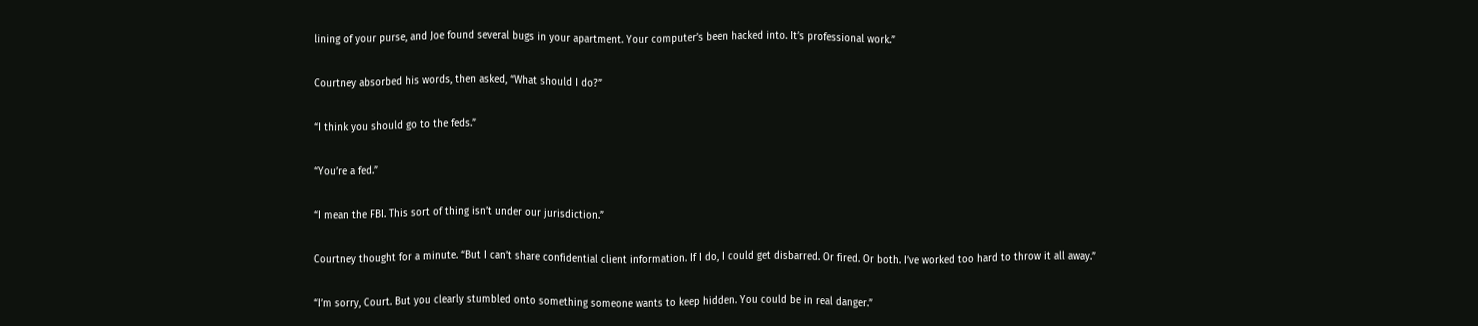lining of your purse, and Joe found several bugs in your apartment. Your computer’s been hacked into. It’s professional work.”

Courtney absorbed his words, then asked, “What should I do?”

“I think you should go to the feds.”

“You’re a fed.”

“I mean the FBI. This sort of thing isn’t under our jurisdiction.”

Courtney thought for a minute. “But I can’t share confidential client information. If I do, I could get disbarred. Or fired. Or both. I’ve worked too hard to throw it all away.”

“I’m sorry, Court. But you clearly stumbled onto something someone wants to keep hidden. You could be in real danger.”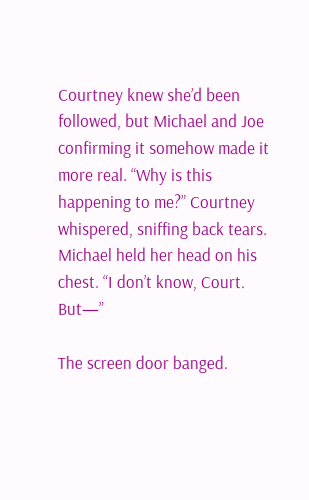Courtney knew she’d been followed, but Michael and Joe confirming it somehow made it more real. “Why is this happening to me?” Courtney whispered, sniffing back tears. Michael held her head on his chest. “I don’t know, Court. But—”

The screen door banged.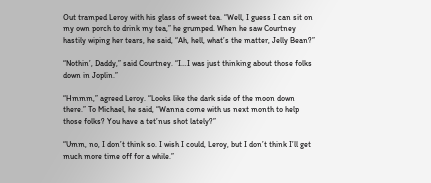Out tramped Leroy with his glass of sweet tea. “Well, I guess I can sit on my own porch to drink my tea,” he grumped. When he saw Courtney hastily wiping her tears, he said, “Ah, hell, what’s the matter, Jelly Bean?”

“Nothin’, Daddy,” said Courtney. “I…I was just thinking about those folks down in Joplin.”

“Hmmm,” agreed Leroy. “Looks like the dark side of the moon down there.” To Michael, he said, “Wanna come with us next month to help those folks? You have a tet’nus shot lately?”

“Umm, no, I don’t think so. I wish I could, Leroy, but I don’t think I’ll get much more time off for a while.”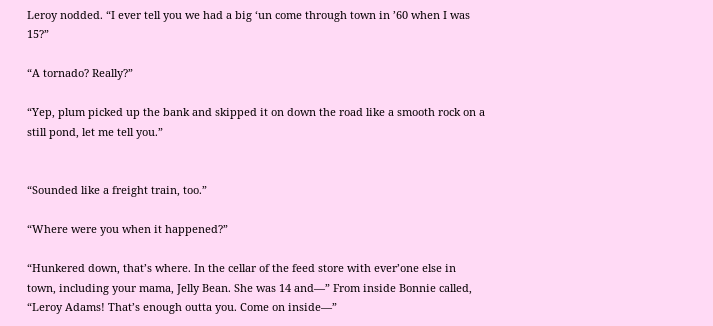Leroy nodded. “I ever tell you we had a big ‘un come through town in ’60 when I was 15?”

“A tornado? Really?”

“Yep, plum picked up the bank and skipped it on down the road like a smooth rock on a still pond, let me tell you.”


“Sounded like a freight train, too.”

“Where were you when it happened?”

“Hunkered down, that’s where. In the cellar of the feed store with ever’one else in town, including your mama, Jelly Bean. She was 14 and—” From inside Bonnie called, “Leroy Adams! That’s enough outta you. Come on inside—”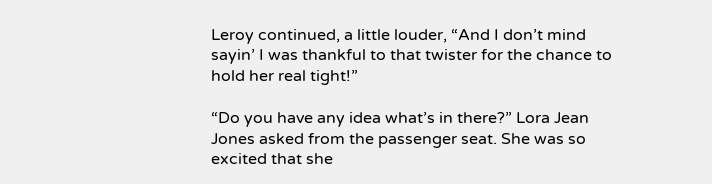Leroy continued, a little louder, “And I don’t mind sayin’ I was thankful to that twister for the chance to hold her real tight!”

“Do you have any idea what’s in there?” Lora Jean Jones asked from the passenger seat. She was so excited that she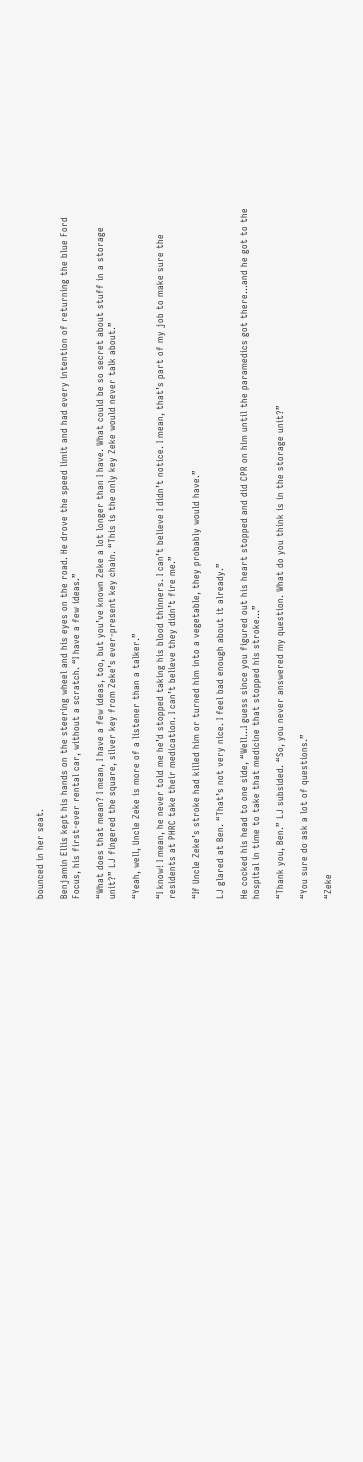bounced in her seat.

Benjamin Ellis kept his hands on the steering wheel and his eyes on the road. He drove the speed limit and had every intention of returning the blue Ford Focus, his first-ever rental car, without a scratch. “I have a few ideas.”

“What does that mean? I mean, I have a few ideas, too, but you’ve known Zeke a lot longer than I have. What could be so secret about stuff in a storage unit?” LJ fingered the square, silver key from Zeke’s ever-present key chain. “This is the only key Zeke would never talk about.”

“Yeah, well, Uncle Zeke is more of a listener than a talker.”

“I know! I mean, he never told me he’d stopped taking his blood thinners. I can’t believe I didn’t notice. I mean, that’s part of my job to make sure the residents at PHRC take their medication. I can’t believe they didn’t fire me.”

“If Uncle Zeke’s stroke had killed him or turned him into a vegetable, they probably would have.”

LJ glared at Ben. “That’s not very nice. I feel bad enough about it already.”

He cocked his head to one side, “Well…I guess since you figured out his heart stopped and did CPR on him until the paramedics got there…and he got to the hospital in time to take that medicine that stopped his stroke…”

“Thank you, Ben.” LJ subsided. “So, you never answered my question. What do you think is in the storage unit?”

“You sure do ask a lot of questions.”

“Zeke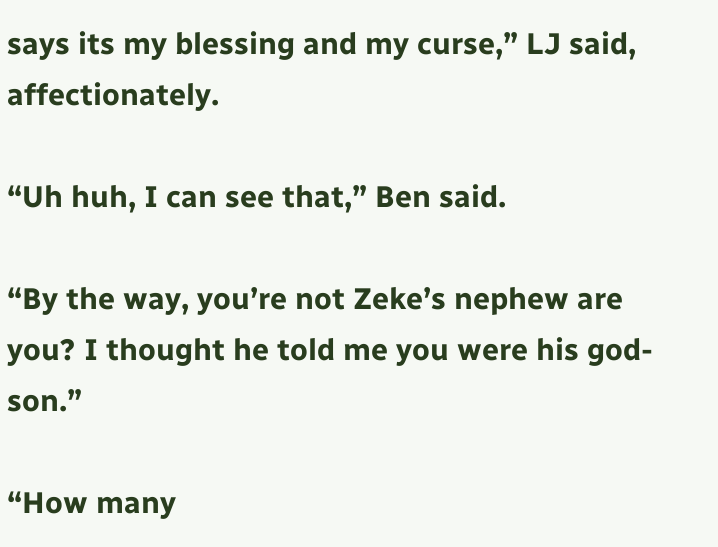says its my blessing and my curse,” LJ said, affectionately.

“Uh huh, I can see that,” Ben said.

“By the way, you’re not Zeke’s nephew are you? I thought he told me you were his god-son.”

“How many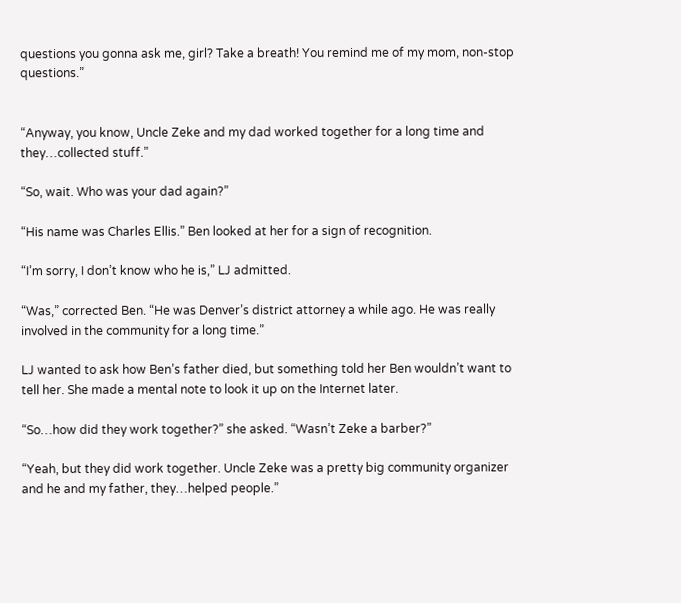questions you gonna ask me, girl? Take a breath! You remind me of my mom, non-stop questions.”


“Anyway, you know, Uncle Zeke and my dad worked together for a long time and they…collected stuff.”

“So, wait. Who was your dad again?”

“His name was Charles Ellis.” Ben looked at her for a sign of recognition.

“I’m sorry, I don’t know who he is,” LJ admitted.

“Was,” corrected Ben. “He was Denver’s district attorney a while ago. He was really involved in the community for a long time.”

LJ wanted to ask how Ben’s father died, but something told her Ben wouldn’t want to tell her. She made a mental note to look it up on the Internet later.

“So…how did they work together?” she asked. “Wasn’t Zeke a barber?”

“Yeah, but they did work together. Uncle Zeke was a pretty big community organizer and he and my father, they…helped people.”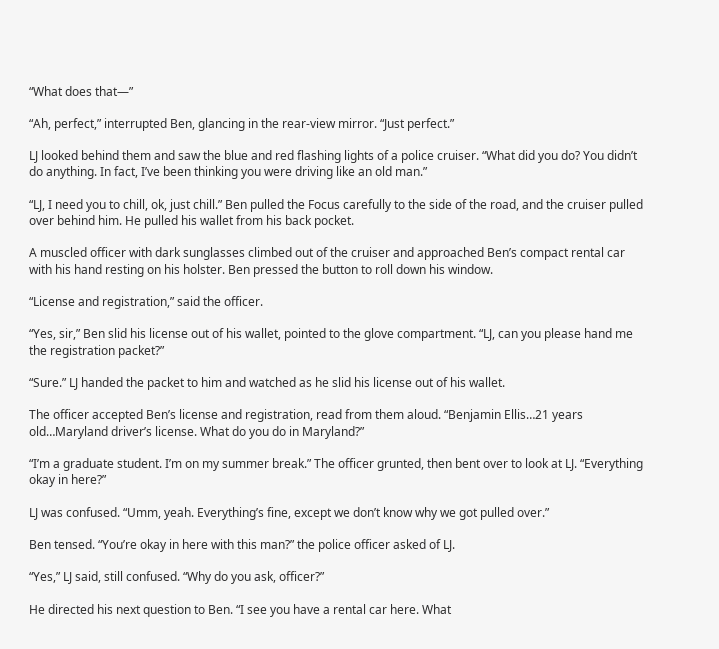“What does that—”

“Ah, perfect,” interrupted Ben, glancing in the rear-view mirror. “Just perfect.”

LJ looked behind them and saw the blue and red flashing lights of a police cruiser. “What did you do? You didn’t do anything. In fact, I’ve been thinking you were driving like an old man.”

“LJ, I need you to chill, ok, just chill.” Ben pulled the Focus carefully to the side of the road, and the cruiser pulled over behind him. He pulled his wallet from his back pocket.

A muscled officer with dark sunglasses climbed out of the cruiser and approached Ben’s compact rental car with his hand resting on his holster. Ben pressed the button to roll down his window.

“License and registration,” said the officer.

“Yes, sir,” Ben slid his license out of his wallet, pointed to the glove compartment. “LJ, can you please hand me the registration packet?”

“Sure.” LJ handed the packet to him and watched as he slid his license out of his wallet.

The officer accepted Ben’s license and registration, read from them aloud. “Benjamin Ellis…21 years old…Maryland driver’s license. What do you do in Maryland?”

“I’m a graduate student. I’m on my summer break.” The officer grunted, then bent over to look at LJ. “Everything okay in here?”

LJ was confused. “Umm, yeah. Everything’s fine, except we don’t know why we got pulled over.”

Ben tensed. “You’re okay in here with this man?” the police officer asked of LJ.

“Yes,” LJ said, still confused. “Why do you ask, officer?”

He directed his next question to Ben. “I see you have a rental car here. What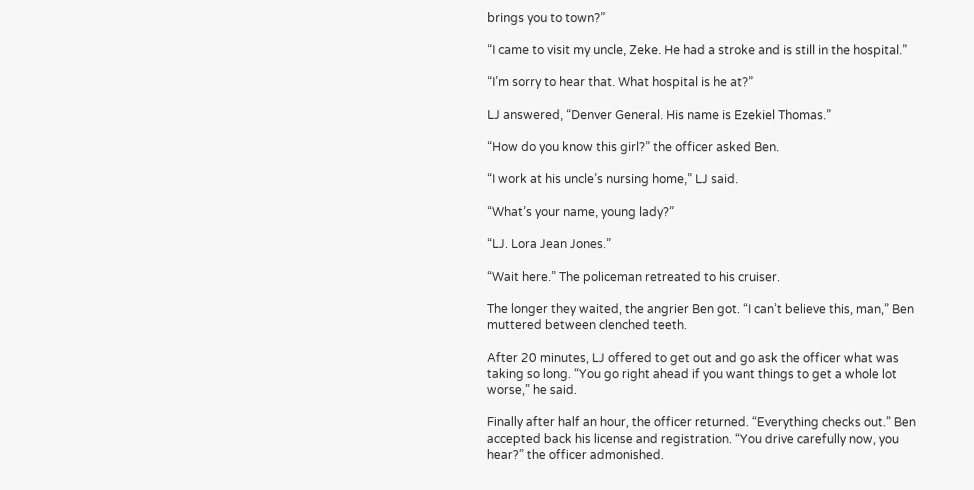brings you to town?”

“I came to visit my uncle, Zeke. He had a stroke and is still in the hospital.”

“I’m sorry to hear that. What hospital is he at?”

LJ answered, “Denver General. His name is Ezekiel Thomas.”

“How do you know this girl?” the officer asked Ben.

“I work at his uncle’s nursing home,” LJ said.

“What’s your name, young lady?”

“LJ. Lora Jean Jones.”

“Wait here.” The policeman retreated to his cruiser.

The longer they waited, the angrier Ben got. “I can’t believe this, man,” Ben muttered between clenched teeth.

After 20 minutes, LJ offered to get out and go ask the officer what was taking so long. “You go right ahead if you want things to get a whole lot worse,” he said.

Finally after half an hour, the officer returned. “Everything checks out.” Ben accepted back his license and registration. “You drive carefully now, you hear?” the officer admonished.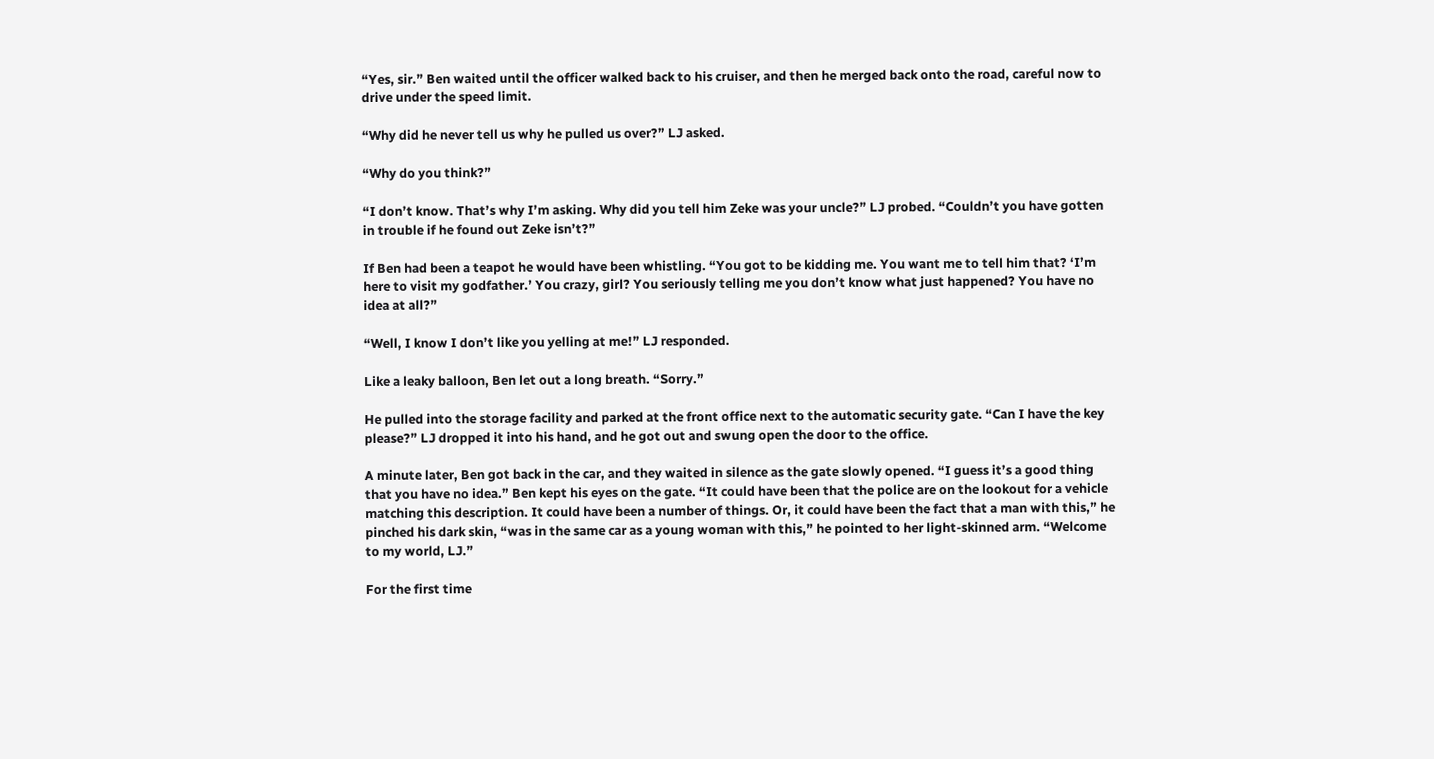“Yes, sir.” Ben waited until the officer walked back to his cruiser, and then he merged back onto the road, careful now to drive under the speed limit.

“Why did he never tell us why he pulled us over?” LJ asked.

“Why do you think?”

“I don’t know. That’s why I’m asking. Why did you tell him Zeke was your uncle?” LJ probed. “Couldn’t you have gotten in trouble if he found out Zeke isn’t?”

If Ben had been a teapot he would have been whistling. “You got to be kidding me. You want me to tell him that? ‘I’m here to visit my godfather.’ You crazy, girl? You seriously telling me you don’t know what just happened? You have no idea at all?”

“Well, I know I don’t like you yelling at me!” LJ responded.

Like a leaky balloon, Ben let out a long breath. “Sorry.”

He pulled into the storage facility and parked at the front office next to the automatic security gate. “Can I have the key please?” LJ dropped it into his hand, and he got out and swung open the door to the office.

A minute later, Ben got back in the car, and they waited in silence as the gate slowly opened. “I guess it’s a good thing that you have no idea.” Ben kept his eyes on the gate. “It could have been that the police are on the lookout for a vehicle matching this description. It could have been a number of things. Or, it could have been the fact that a man with this,” he pinched his dark skin, “was in the same car as a young woman with this,” he pointed to her light-skinned arm. “Welcome to my world, LJ.”

For the first time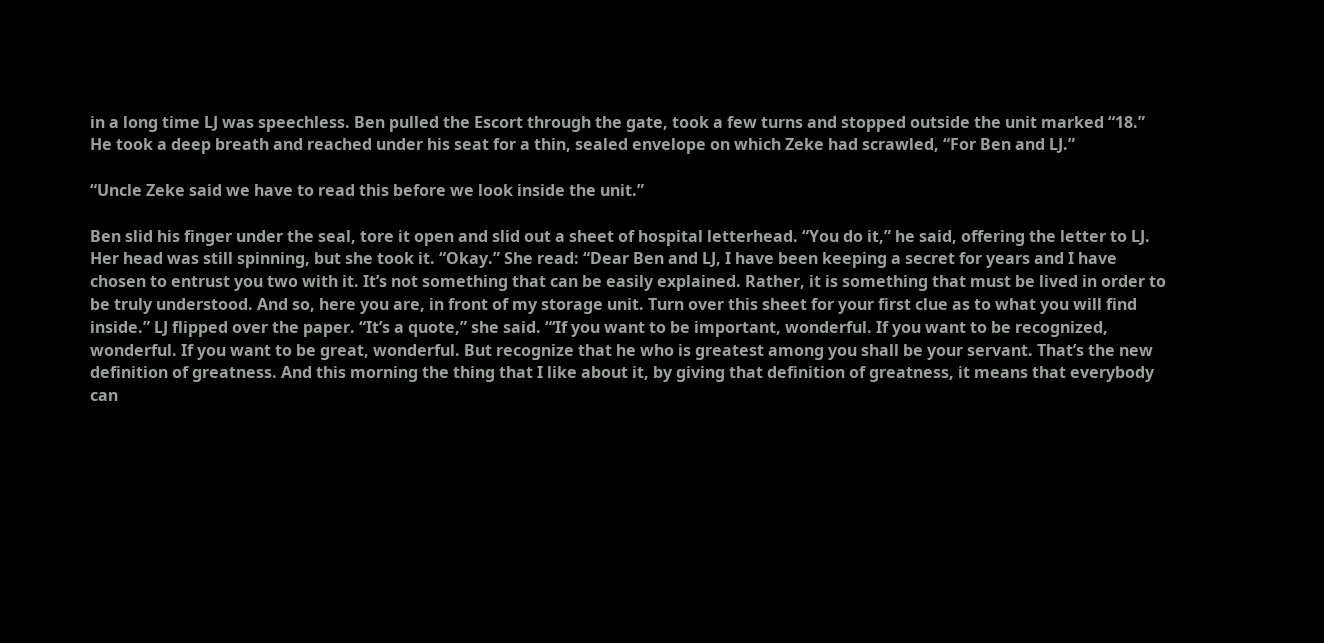in a long time LJ was speechless. Ben pulled the Escort through the gate, took a few turns and stopped outside the unit marked “18.” He took a deep breath and reached under his seat for a thin, sealed envelope on which Zeke had scrawled, “For Ben and LJ.”

“Uncle Zeke said we have to read this before we look inside the unit.”

Ben slid his finger under the seal, tore it open and slid out a sheet of hospital letterhead. “You do it,” he said, offering the letter to LJ. Her head was still spinning, but she took it. “Okay.” She read: “Dear Ben and LJ, I have been keeping a secret for years and I have chosen to entrust you two with it. It’s not something that can be easily explained. Rather, it is something that must be lived in order to be truly understood. And so, here you are, in front of my storage unit. Turn over this sheet for your first clue as to what you will find inside.” LJ flipped over the paper. “It’s a quote,” she said. “‘If you want to be important, wonderful. If you want to be recognized, wonderful. If you want to be great, wonderful. But recognize that he who is greatest among you shall be your servant. That’s the new definition of greatness. And this morning the thing that I like about it, by giving that definition of greatness, it means that everybody can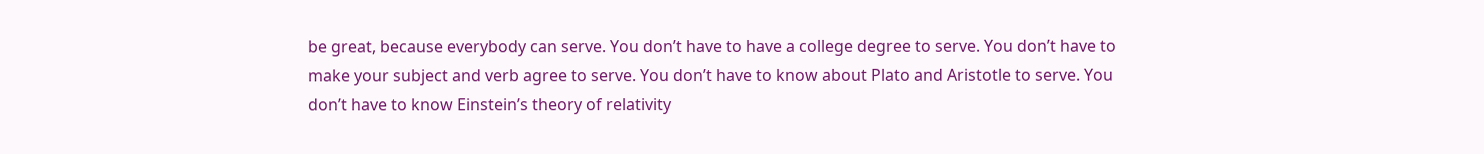be great, because everybody can serve. You don’t have to have a college degree to serve. You don’t have to make your subject and verb agree to serve. You don’t have to know about Plato and Aristotle to serve. You don’t have to know Einstein’s theory of relativity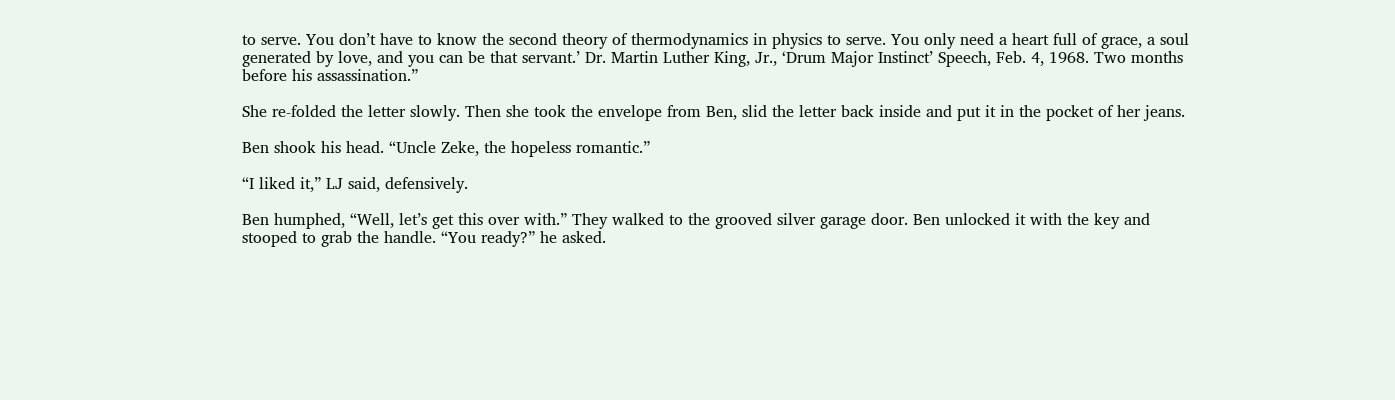to serve. You don’t have to know the second theory of thermodynamics in physics to serve. You only need a heart full of grace, a soul generated by love, and you can be that servant.’ Dr. Martin Luther King, Jr., ‘Drum Major Instinct’ Speech, Feb. 4, 1968. Two months before his assassination.”

She re-folded the letter slowly. Then she took the envelope from Ben, slid the letter back inside and put it in the pocket of her jeans.

Ben shook his head. “Uncle Zeke, the hopeless romantic.”

“I liked it,” LJ said, defensively.

Ben humphed, “Well, let’s get this over with.” They walked to the grooved silver garage door. Ben unlocked it with the key and stooped to grab the handle. “You ready?” he asked.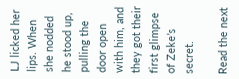LJ licked her lips. When she nodded he stood up, pulling the door open with him, and they got their first glimpse of Zeke’s secret.

Read the next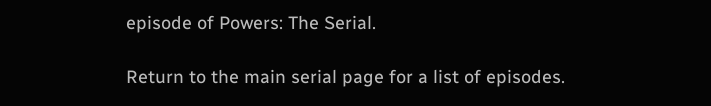episode of Powers: The Serial.

Return to the main serial page for a list of episodes.